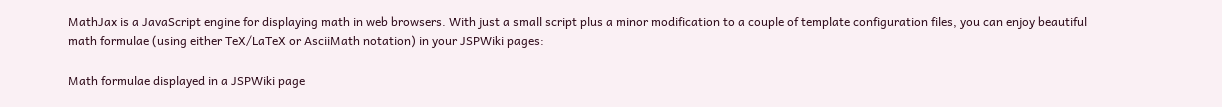MathJax is a JavaScript engine for displaying math in web browsers. With just a small script plus a minor modification to a couple of template configuration files, you can enjoy beautiful math formulae (using either TeX/LaTeX or AsciiMath notation) in your JSPWiki pages:

Math formulae displayed in a JSPWiki page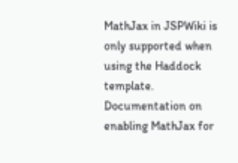MathJax in JSPWiki is only supported when using the Haddock template. Documentation on enabling MathJax for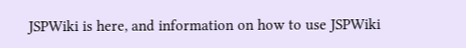JSPWiki is here, and information on how to use JSPWiki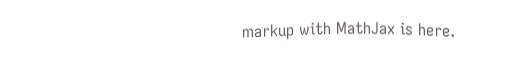markup with MathJax is here.